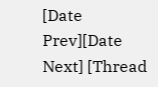[Date Prev][Date Next] [Thread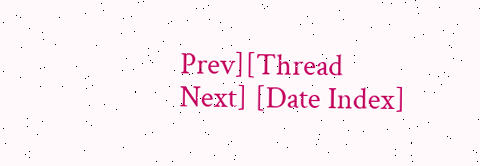Prev][Thread Next] [Date Index]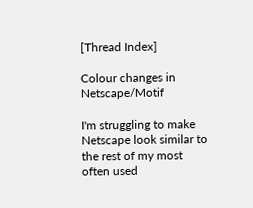[Thread Index]

Colour changes in Netscape/Motif

I'm struggling to make Netscape look similar to the rest of my most
often used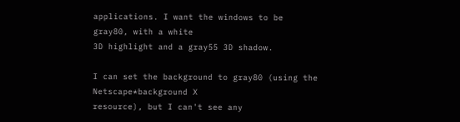applications. I want the windows to be gray80, with a white
3D highlight and a gray55 3D shadow.

I can set the background to gray80 (using the Netscape*background X
resource), but I can't see any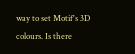way to set Motif's 3D colours. Is there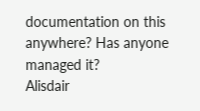documentation on this anywhere? Has anyone managed it?
Alisdair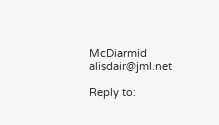McDiarmid                                    alisdair@jml.net

Reply to: